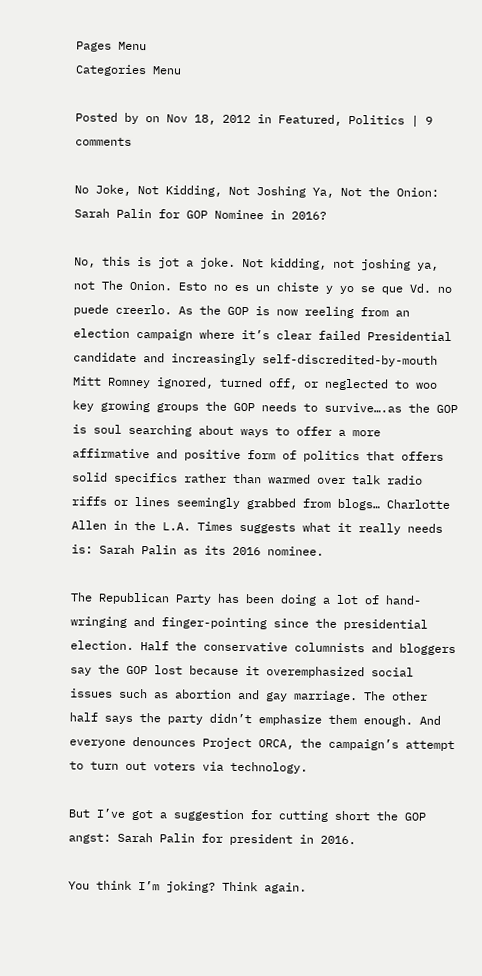Pages Menu
Categories Menu

Posted by on Nov 18, 2012 in Featured, Politics | 9 comments

No Joke, Not Kidding, Not Joshing Ya, Not the Onion: Sarah Palin for GOP Nominee in 2016?

No, this is jot a joke. Not kidding, not joshing ya, not The Onion. Esto no es un chiste y yo se que Vd. no puede creerlo. As the GOP is now reeling from an election campaign where it’s clear failed Presidential candidate and increasingly self-discredited-by-mouth Mitt Romney ignored, turned off, or neglected to woo key growing groups the GOP needs to survive….as the GOP is soul searching about ways to offer a more affirmative and positive form of politics that offers solid specifics rather than warmed over talk radio riffs or lines seemingly grabbed from blogs… Charlotte Allen in the L.A. Times suggests what it really needs is: Sarah Palin as its 2016 nominee.

The Republican Party has been doing a lot of hand-wringing and finger-pointing since the presidential election. Half the conservative columnists and bloggers say the GOP lost because it overemphasized social issues such as abortion and gay marriage. The other half says the party didn’t emphasize them enough. And everyone denounces Project ORCA, the campaign’s attempt to turn out voters via technology.

But I’ve got a suggestion for cutting short the GOP angst: Sarah Palin for president in 2016.

You think I’m joking? Think again.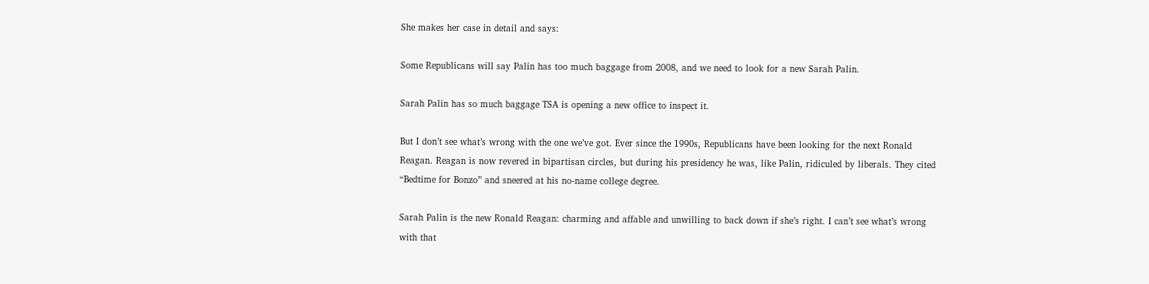She makes her case in detail and says:

Some Republicans will say Palin has too much baggage from 2008, and we need to look for a new Sarah Palin.

Sarah Palin has so much baggage TSA is opening a new office to inspect it.

But I don’t see what’s wrong with the one we’ve got. Ever since the 1990s, Republicans have been looking for the next Ronald Reagan. Reagan is now revered in bipartisan circles, but during his presidency he was, like Palin, ridiculed by liberals. They cited “Bedtime for Bonzo” and sneered at his no-name college degree.

Sarah Palin is the new Ronald Reagan: charming and affable and unwilling to back down if she’s right. I can’t see what’s wrong with that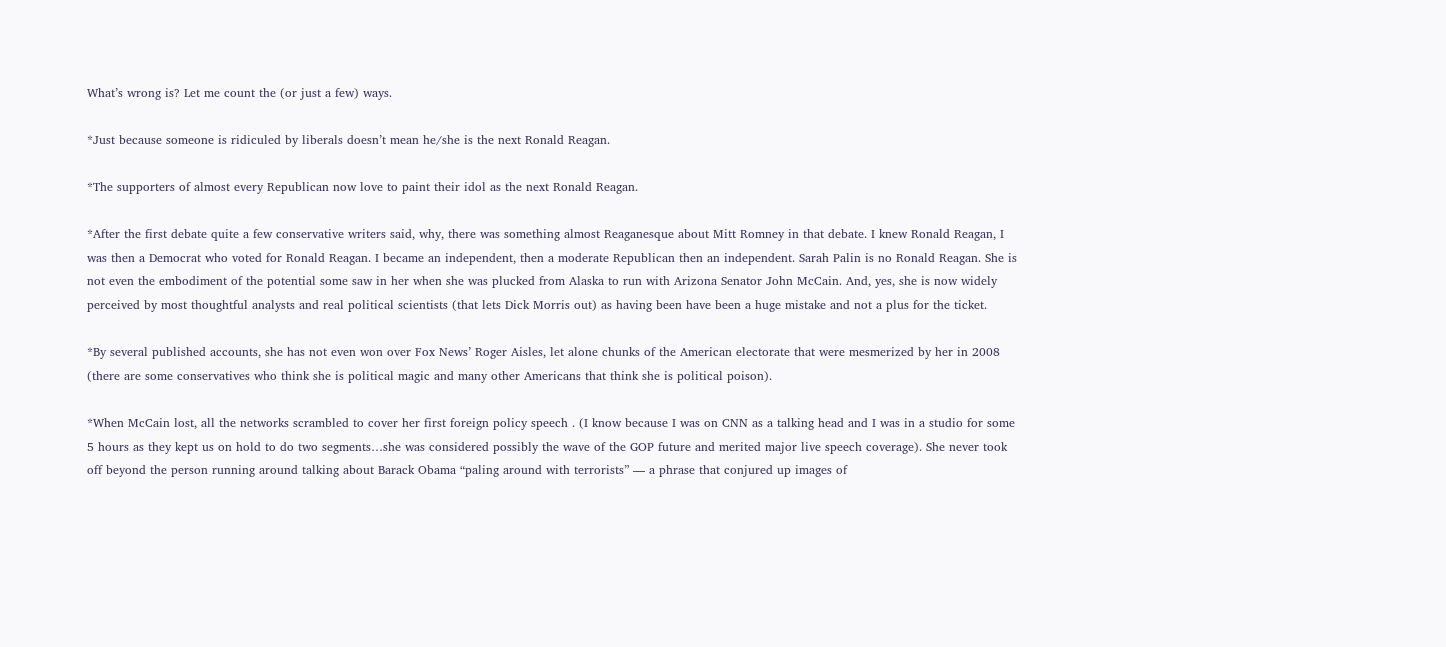What’s wrong is? Let me count the (or just a few) ways.

*Just because someone is ridiculed by liberals doesn’t mean he/she is the next Ronald Reagan.

*The supporters of almost every Republican now love to paint their idol as the next Ronald Reagan.

*After the first debate quite a few conservative writers said, why, there was something almost Reaganesque about Mitt Romney in that debate. I knew Ronald Reagan, I was then a Democrat who voted for Ronald Reagan. I became an independent, then a moderate Republican then an independent. Sarah Palin is no Ronald Reagan. She is not even the embodiment of the potential some saw in her when she was plucked from Alaska to run with Arizona Senator John McCain. And, yes, she is now widely perceived by most thoughtful analysts and real political scientists (that lets Dick Morris out) as having been have been a huge mistake and not a plus for the ticket.

*By several published accounts, she has not even won over Fox News’ Roger Aisles, let alone chunks of the American electorate that were mesmerized by her in 2008 (there are some conservatives who think she is political magic and many other Americans that think she is political poison).

*When McCain lost, all the networks scrambled to cover her first foreign policy speech . (I know because I was on CNN as a talking head and I was in a studio for some 5 hours as they kept us on hold to do two segments…she was considered possibly the wave of the GOP future and merited major live speech coverage). She never took off beyond the person running around talking about Barack Obama “paling around with terrorists” — a phrase that conjured up images of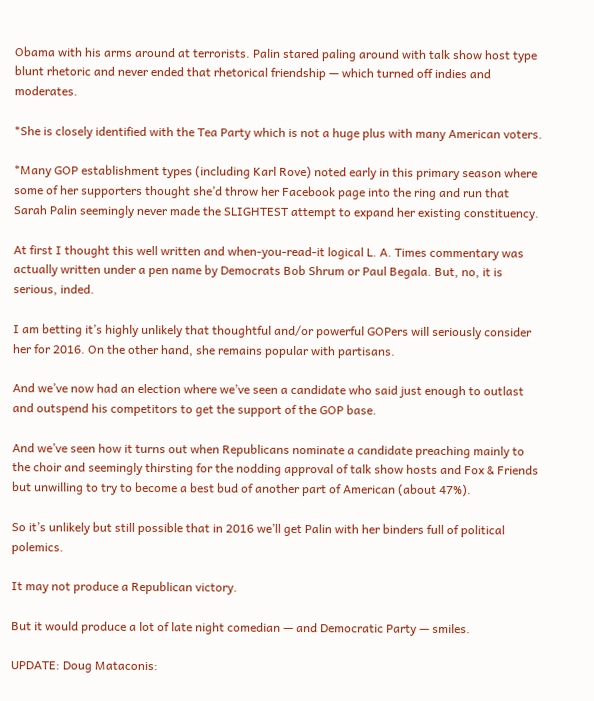Obama with his arms around at terrorists. Palin stared paling around with talk show host type blunt rhetoric and never ended that rhetorical friendship — which turned off indies and moderates.

*She is closely identified with the Tea Party which is not a huge plus with many American voters.

*Many GOP establishment types (including Karl Rove) noted early in this primary season where some of her supporters thought she’d throw her Facebook page into the ring and run that Sarah Palin seemingly never made the SLIGHTEST attempt to expand her existing constituency.

At first I thought this well written and when-you-read-it logical L. A. Times commentary was actually written under a pen name by Democrats Bob Shrum or Paul Begala. But, no, it is serious, inded.

I am betting it’s highly unlikely that thoughtful and/or powerful GOPers will seriously consider her for 2016. On the other hand, she remains popular with partisans.

And we’ve now had an election where we’ve seen a candidate who said just enough to outlast and outspend his competitors to get the support of the GOP base.

And we’ve seen how it turns out when Republicans nominate a candidate preaching mainly to the choir and seemingly thirsting for the nodding approval of talk show hosts and Fox & Friends but unwilling to try to become a best bud of another part of American (about 47%).

So it’s unlikely but still possible that in 2016 we’ll get Palin with her binders full of political polemics.

It may not produce a Republican victory.

But it would produce a lot of late night comedian — and Democratic Party — smiles.

UPDATE: Doug Mataconis: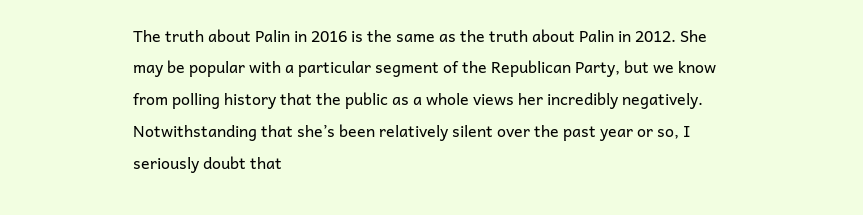The truth about Palin in 2016 is the same as the truth about Palin in 2012. She may be popular with a particular segment of the Republican Party, but we know from polling history that the public as a whole views her incredibly negatively. Notwithstanding that she’s been relatively silent over the past year or so, I seriously doubt that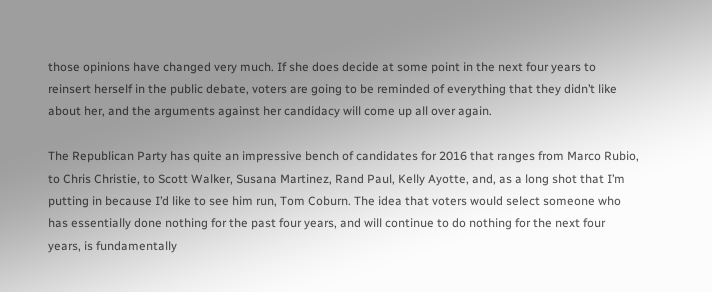those opinions have changed very much. If she does decide at some point in the next four years to reinsert herself in the public debate, voters are going to be reminded of everything that they didn’t like about her, and the arguments against her candidacy will come up all over again.

The Republican Party has quite an impressive bench of candidates for 2016 that ranges from Marco Rubio, to Chris Christie, to Scott Walker, Susana Martinez, Rand Paul, Kelly Ayotte, and, as a long shot that I’m putting in because I’d like to see him run, Tom Coburn. The idea that voters would select someone who has essentially done nothing for the past four years, and will continue to do nothing for the next four years, is fundamentally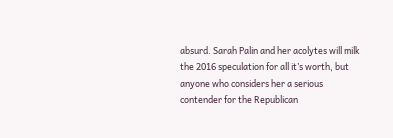absurd. Sarah Palin and her acolytes will milk the 2016 speculation for all it’s worth, but anyone who considers her a serious contender for the Republican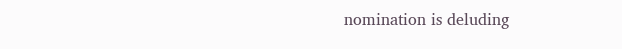nomination is deluding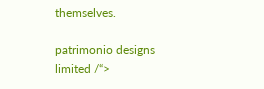themselves.

patrimonio designs limited /“>